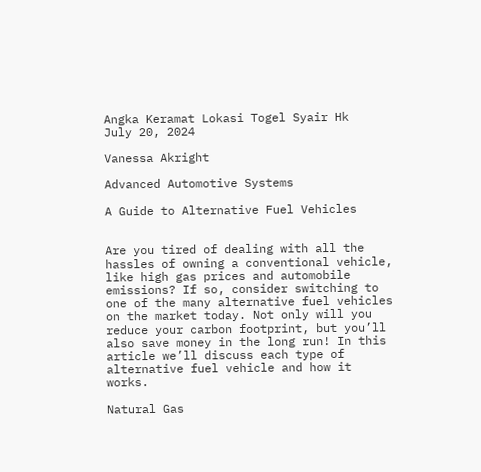Angka Keramat Lokasi Togel Syair Hk
July 20, 2024

Vanessa Akright

Advanced Automotive Systems

A Guide to Alternative Fuel Vehicles


Are you tired of dealing with all the hassles of owning a conventional vehicle, like high gas prices and automobile emissions? If so, consider switching to one of the many alternative fuel vehicles on the market today. Not only will you reduce your carbon footprint, but you’ll also save money in the long run! In this article we’ll discuss each type of alternative fuel vehicle and how it works.

Natural Gas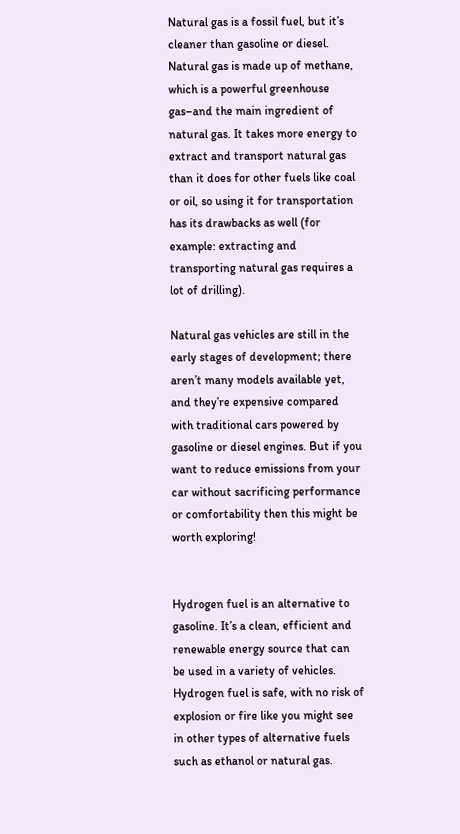Natural gas is a fossil fuel, but it’s cleaner than gasoline or diesel. Natural gas is made up of methane, which is a powerful greenhouse gas–and the main ingredient of natural gas. It takes more energy to extract and transport natural gas than it does for other fuels like coal or oil, so using it for transportation has its drawbacks as well (for example: extracting and transporting natural gas requires a lot of drilling).

Natural gas vehicles are still in the early stages of development; there aren’t many models available yet, and they’re expensive compared with traditional cars powered by gasoline or diesel engines. But if you want to reduce emissions from your car without sacrificing performance or comfortability then this might be worth exploring!


Hydrogen fuel is an alternative to gasoline. It’s a clean, efficient and renewable energy source that can be used in a variety of vehicles. Hydrogen fuel is safe, with no risk of explosion or fire like you might see in other types of alternative fuels such as ethanol or natural gas.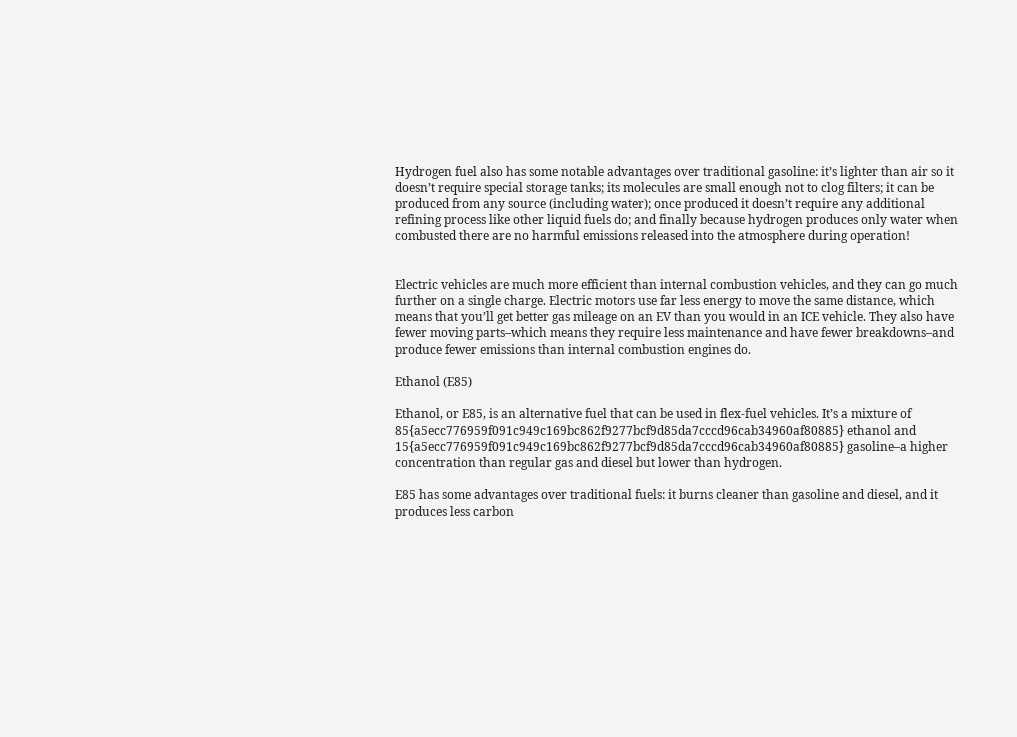Hydrogen fuel also has some notable advantages over traditional gasoline: it’s lighter than air so it doesn’t require special storage tanks; its molecules are small enough not to clog filters; it can be produced from any source (including water); once produced it doesn’t require any additional refining process like other liquid fuels do; and finally because hydrogen produces only water when combusted there are no harmful emissions released into the atmosphere during operation!


Electric vehicles are much more efficient than internal combustion vehicles, and they can go much further on a single charge. Electric motors use far less energy to move the same distance, which means that you’ll get better gas mileage on an EV than you would in an ICE vehicle. They also have fewer moving parts–which means they require less maintenance and have fewer breakdowns–and produce fewer emissions than internal combustion engines do.

Ethanol (E85)

Ethanol, or E85, is an alternative fuel that can be used in flex-fuel vehicles. It’s a mixture of 85{a5ecc776959f091c949c169bc862f9277bcf9d85da7cccd96cab34960af80885} ethanol and 15{a5ecc776959f091c949c169bc862f9277bcf9d85da7cccd96cab34960af80885} gasoline–a higher concentration than regular gas and diesel but lower than hydrogen.

E85 has some advantages over traditional fuels: it burns cleaner than gasoline and diesel, and it produces less carbon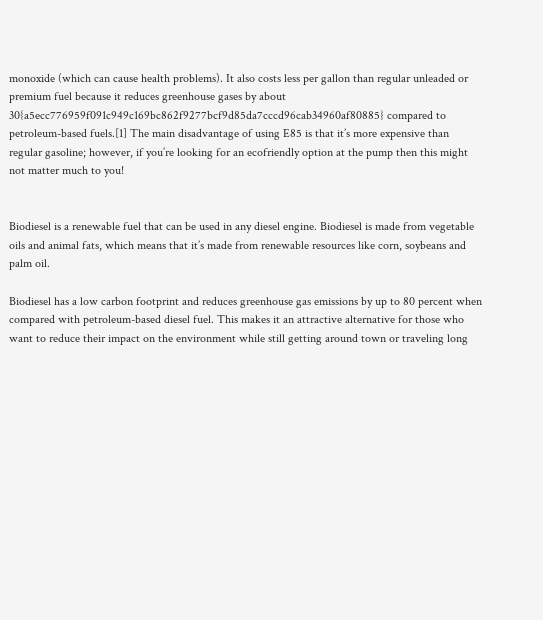monoxide (which can cause health problems). It also costs less per gallon than regular unleaded or premium fuel because it reduces greenhouse gases by about 30{a5ecc776959f091c949c169bc862f9277bcf9d85da7cccd96cab34960af80885} compared to petroleum-based fuels.[1] The main disadvantage of using E85 is that it’s more expensive than regular gasoline; however, if you’re looking for an ecofriendly option at the pump then this might not matter much to you!


Biodiesel is a renewable fuel that can be used in any diesel engine. Biodiesel is made from vegetable oils and animal fats, which means that it’s made from renewable resources like corn, soybeans and palm oil.

Biodiesel has a low carbon footprint and reduces greenhouse gas emissions by up to 80 percent when compared with petroleum-based diesel fuel. This makes it an attractive alternative for those who want to reduce their impact on the environment while still getting around town or traveling long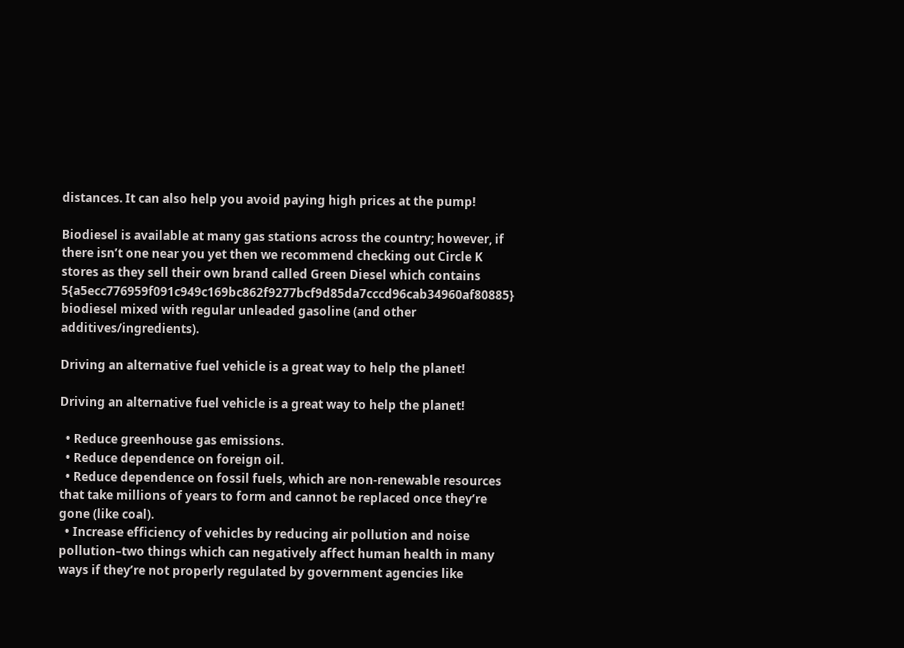distances. It can also help you avoid paying high prices at the pump!

Biodiesel is available at many gas stations across the country; however, if there isn’t one near you yet then we recommend checking out Circle K stores as they sell their own brand called Green Diesel which contains 5{a5ecc776959f091c949c169bc862f9277bcf9d85da7cccd96cab34960af80885} biodiesel mixed with regular unleaded gasoline (and other additives/ingredients).

Driving an alternative fuel vehicle is a great way to help the planet!

Driving an alternative fuel vehicle is a great way to help the planet!

  • Reduce greenhouse gas emissions.
  • Reduce dependence on foreign oil.
  • Reduce dependence on fossil fuels, which are non-renewable resources that take millions of years to form and cannot be replaced once they’re gone (like coal).
  • Increase efficiency of vehicles by reducing air pollution and noise pollution–two things which can negatively affect human health in many ways if they’re not properly regulated by government agencies like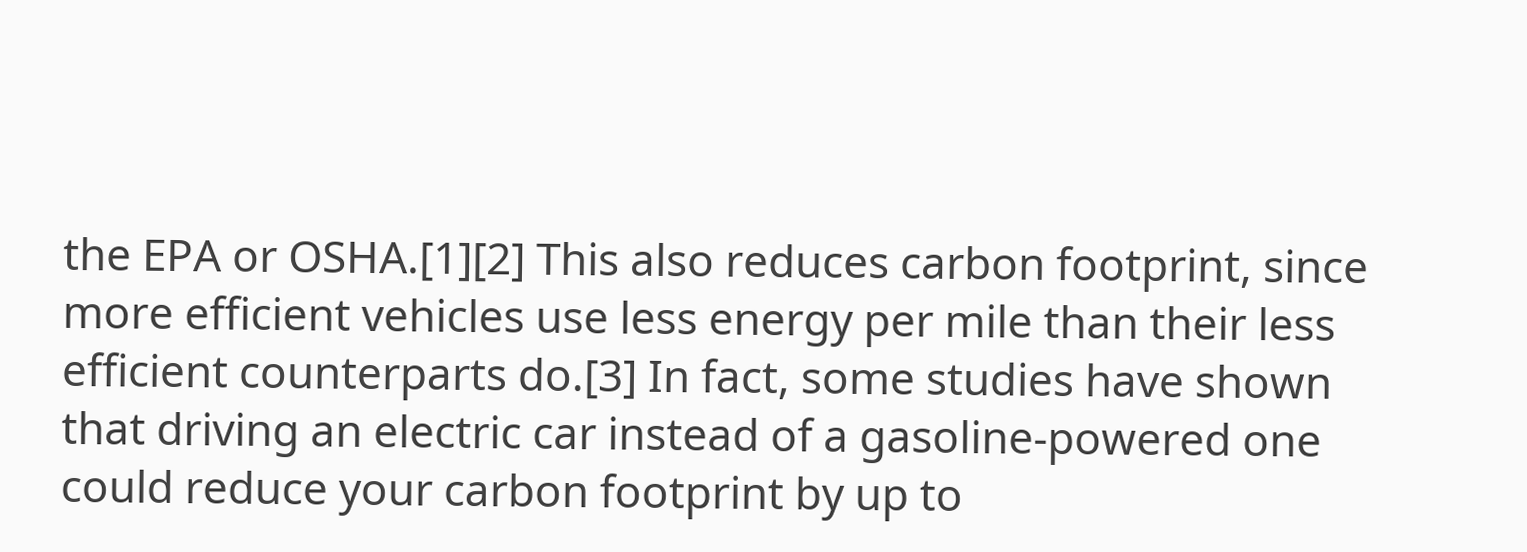the EPA or OSHA.[1][2] This also reduces carbon footprint, since more efficient vehicles use less energy per mile than their less efficient counterparts do.[3] In fact, some studies have shown that driving an electric car instead of a gasoline-powered one could reduce your carbon footprint by up to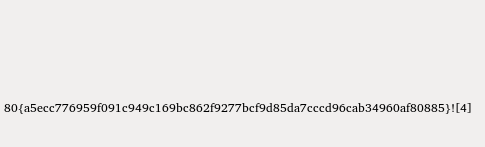80{a5ecc776959f091c949c169bc862f9277bcf9d85da7cccd96cab34960af80885}![4]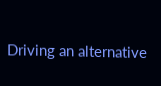Driving an alternative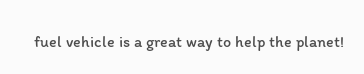fuel vehicle is a great way to help the planet!